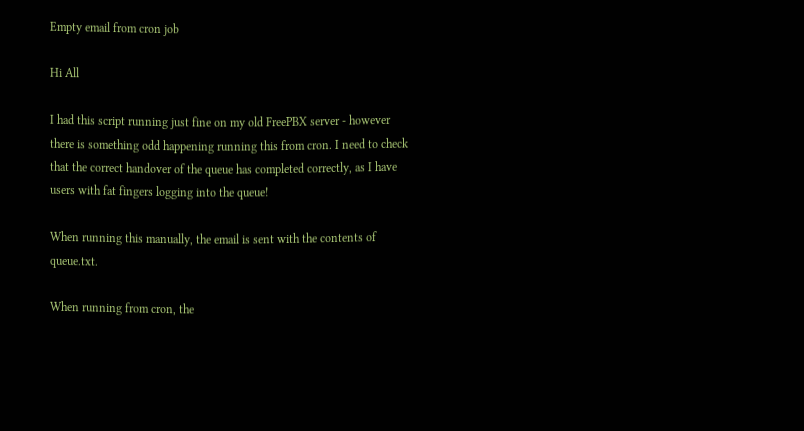Empty email from cron job

Hi All

I had this script running just fine on my old FreePBX server - however there is something odd happening running this from cron. I need to check that the correct handover of the queue has completed correctly, as I have users with fat fingers logging into the queue!

When running this manually, the email is sent with the contents of queue.txt.

When running from cron, the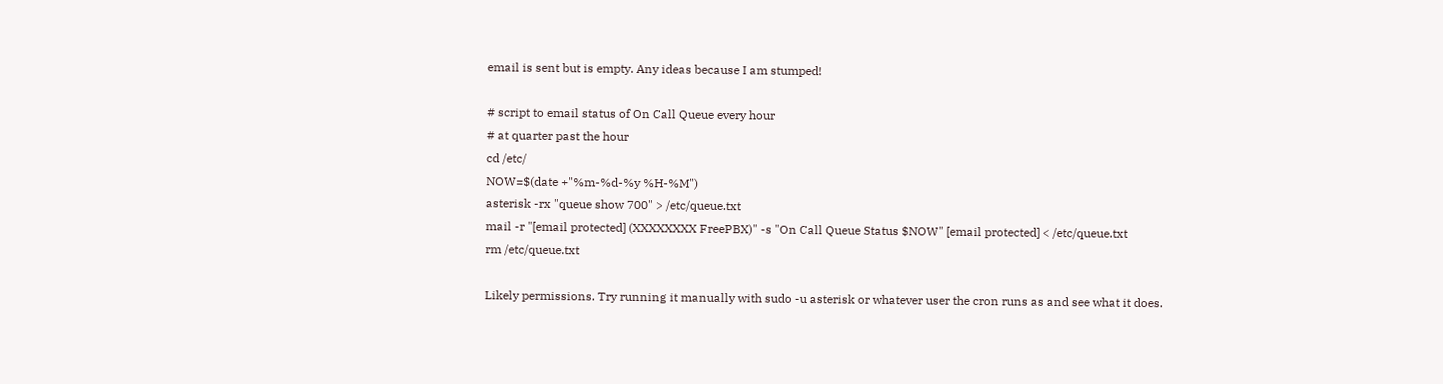email is sent but is empty. Any ideas because I am stumped!

# script to email status of On Call Queue every hour
# at quarter past the hour
cd /etc/
NOW=$(date +"%m-%d-%y %H-%M")
asterisk -rx "queue show 700" > /etc/queue.txt
mail -r "[email protected] (XXXXXXXX FreePBX)" -s "On Call Queue Status $NOW" [email protected] < /etc/queue.txt
rm /etc/queue.txt

Likely permissions. Try running it manually with sudo -u asterisk or whatever user the cron runs as and see what it does.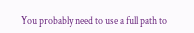You probably need to use a full path to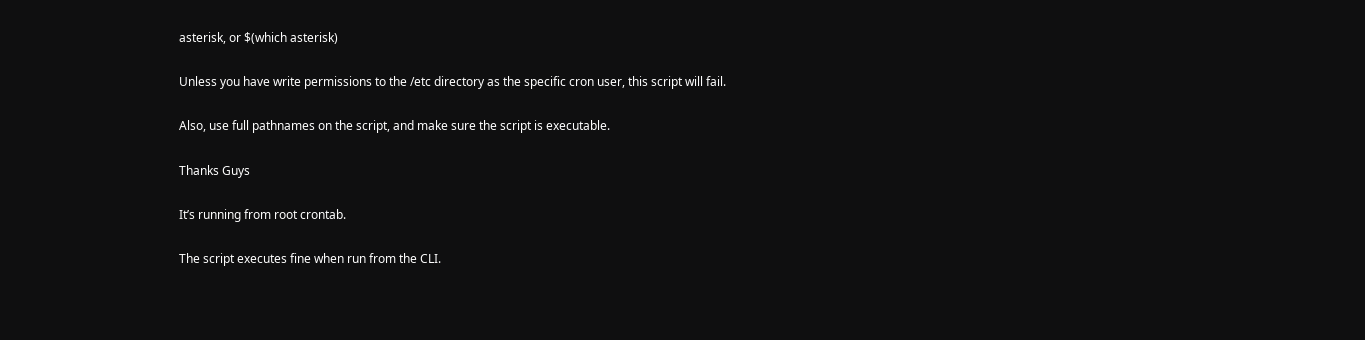asterisk, or $(which asterisk)

Unless you have write permissions to the /etc directory as the specific cron user, this script will fail.

Also, use full pathnames on the script, and make sure the script is executable.

Thanks Guys

It’s running from root crontab.

The script executes fine when run from the CLI.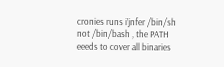cronies runs i’jnfer /bin/sh not /bin/bash , the PATH eeeds to cover all binaries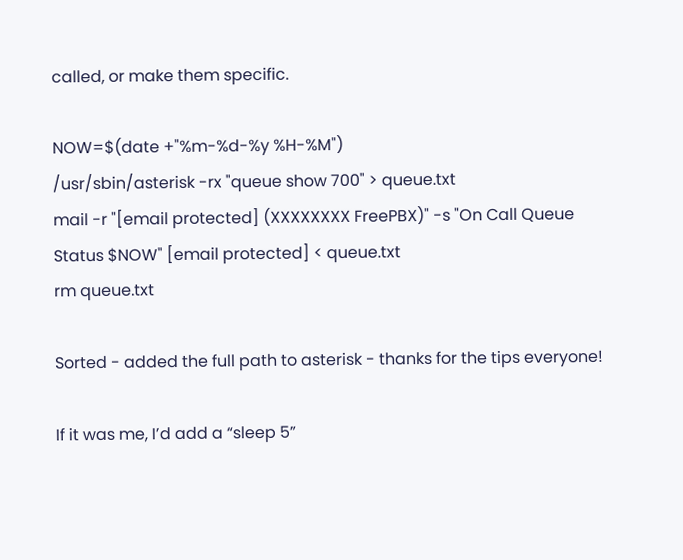called, or make them specific.

NOW=$(date +"%m-%d-%y %H-%M")
/usr/sbin/asterisk -rx "queue show 700" > queue.txt
mail -r "[email protected] (XXXXXXXX FreePBX)" -s "On Call Queue Status $NOW" [email protected] < queue.txt
rm queue.txt

Sorted - added the full path to asterisk - thanks for the tips everyone!

If it was me, I’d add a “sleep 5”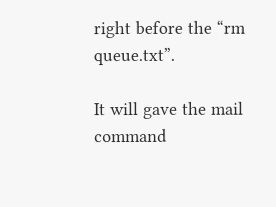right before the “rm queue.txt”.

It will gave the mail command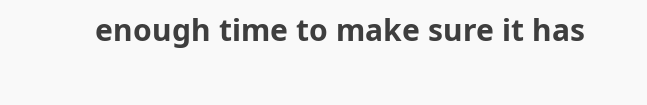enough time to make sure it has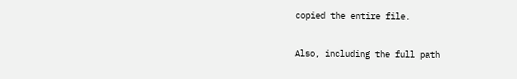copied the entire file.

Also, including the full path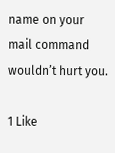name on your mail command wouldn’t hurt you.

1 Like